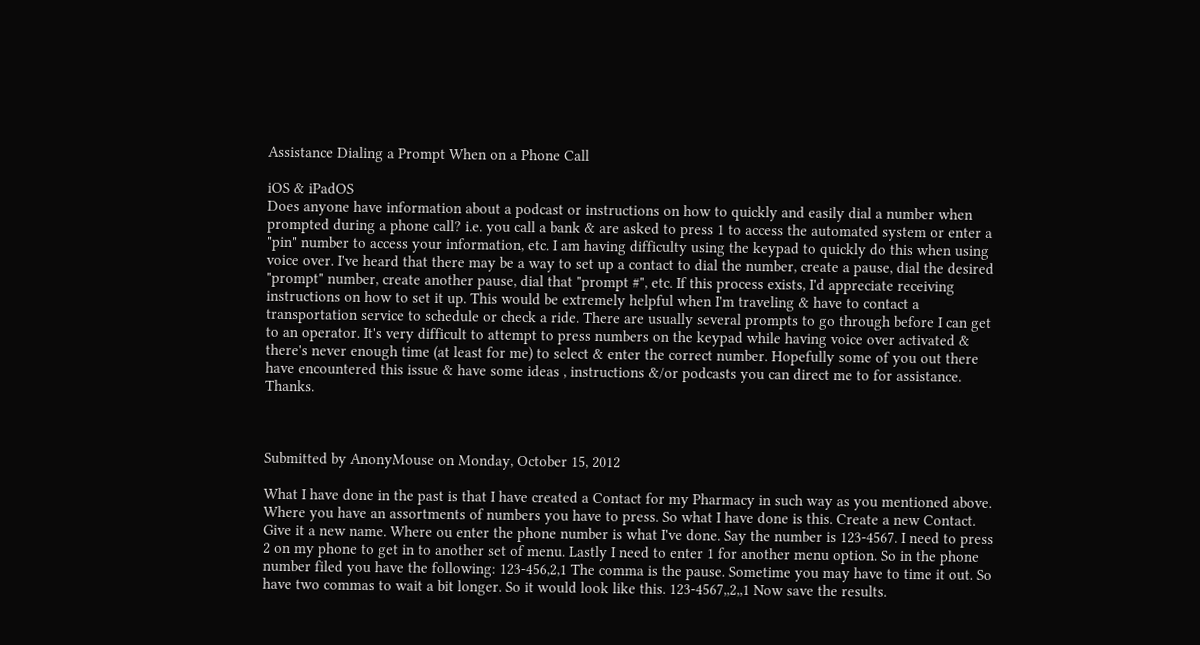Assistance Dialing a Prompt When on a Phone Call

iOS & iPadOS
Does anyone have information about a podcast or instructions on how to quickly and easily dial a number when prompted during a phone call? i.e. you call a bank & are asked to press 1 to access the automated system or enter a "pin" number to access your information, etc. I am having difficulty using the keypad to quickly do this when using voice over. I've heard that there may be a way to set up a contact to dial the number, create a pause, dial the desired "prompt" number, create another pause, dial that "prompt #", etc. If this process exists, I'd appreciate receiving instructions on how to set it up. This would be extremely helpful when I'm traveling & have to contact a transportation service to schedule or check a ride. There are usually several prompts to go through before I can get to an operator. It's very difficult to attempt to press numbers on the keypad while having voice over activated & there's never enough time (at least for me) to select & enter the correct number. Hopefully some of you out there have encountered this issue & have some ideas , instructions &/or podcasts you can direct me to for assistance. Thanks.



Submitted by AnonyMouse on Monday, October 15, 2012

What I have done in the past is that I have created a Contact for my Pharmacy in such way as you mentioned above. Where you have an assortments of numbers you have to press. So what I have done is this. Create a new Contact. Give it a new name. Where ou enter the phone number is what I've done. Say the number is 123-4567. I need to press 2 on my phone to get in to another set of menu. Lastly I need to enter 1 for another menu option. So in the phone number filed you have the following: 123-456,2,1 The comma is the pause. Sometime you may have to time it out. So have two commas to wait a bit longer. So it would look like this. 123-4567,,2,,1 Now save the results.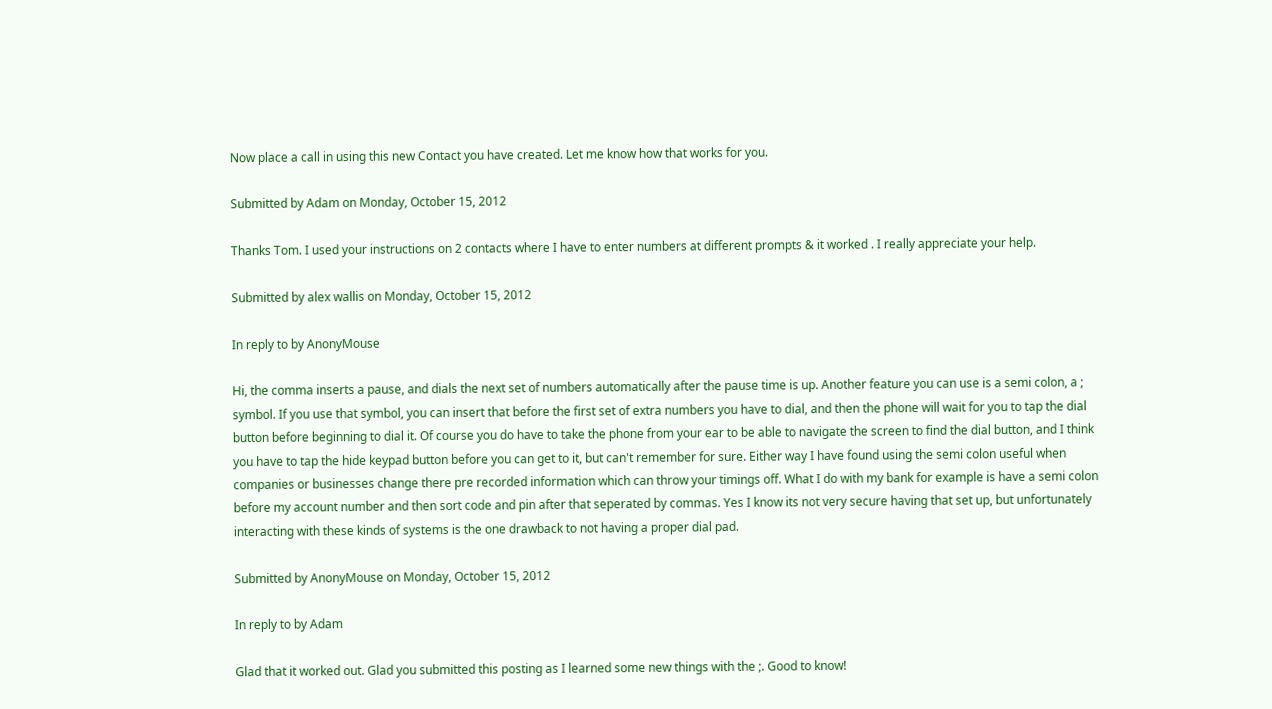Now place a call in using this new Contact you have created. Let me know how that works for you.

Submitted by Adam on Monday, October 15, 2012

Thanks Tom. I used your instructions on 2 contacts where I have to enter numbers at different prompts & it worked . I really appreciate your help.

Submitted by alex wallis on Monday, October 15, 2012

In reply to by AnonyMouse

Hi, the comma inserts a pause, and dials the next set of numbers automatically after the pause time is up. Another feature you can use is a semi colon, a ; symbol. If you use that symbol, you can insert that before the first set of extra numbers you have to dial, and then the phone will wait for you to tap the dial button before beginning to dial it. Of course you do have to take the phone from your ear to be able to navigate the screen to find the dial button, and I think you have to tap the hide keypad button before you can get to it, but can't remember for sure. Either way I have found using the semi colon useful when companies or businesses change there pre recorded information which can throw your timings off. What I do with my bank for example is have a semi colon before my account number and then sort code and pin after that seperated by commas. Yes I know its not very secure having that set up, but unfortunately interacting with these kinds of systems is the one drawback to not having a proper dial pad.

Submitted by AnonyMouse on Monday, October 15, 2012

In reply to by Adam

Glad that it worked out. Glad you submitted this posting as I learned some new things with the ;. Good to know!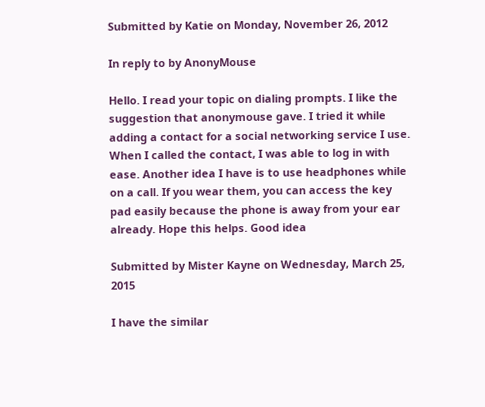Submitted by Katie on Monday, November 26, 2012

In reply to by AnonyMouse

Hello. I read your topic on dialing prompts. I like the suggestion that anonymouse gave. I tried it while adding a contact for a social networking service I use. When I called the contact, I was able to log in with ease. Another idea I have is to use headphones while on a call. If you wear them, you can access the key pad easily because the phone is away from your ear already. Hope this helps. Good idea

Submitted by Mister Kayne on Wednesday, March 25, 2015

I have the similar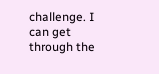challenge. I can get through the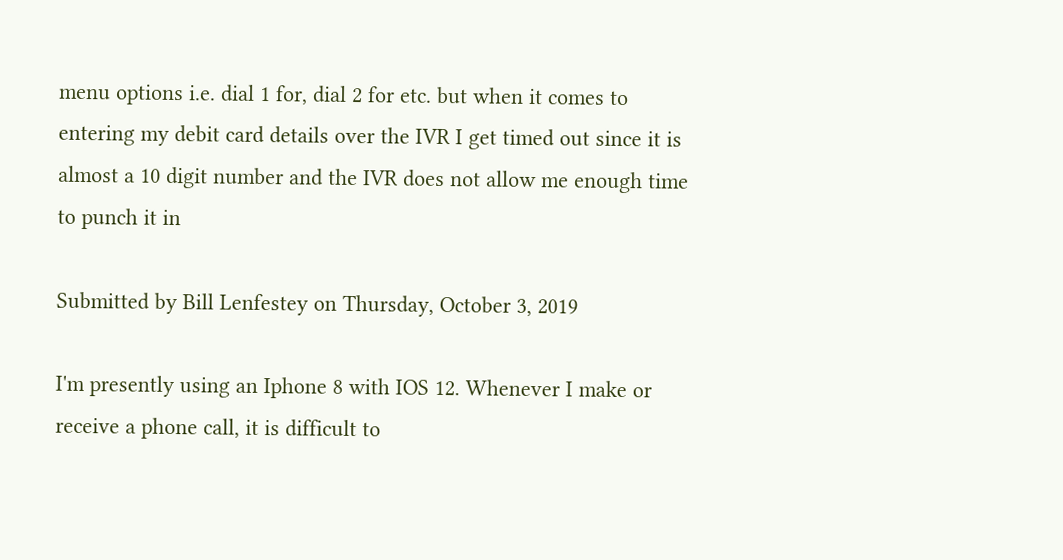menu options i.e. dial 1 for, dial 2 for etc. but when it comes to entering my debit card details over the IVR I get timed out since it is almost a 10 digit number and the IVR does not allow me enough time to punch it in

Submitted by Bill Lenfestey on Thursday, October 3, 2019

I'm presently using an Iphone 8 with IOS 12. Whenever I make or receive a phone call, it is difficult to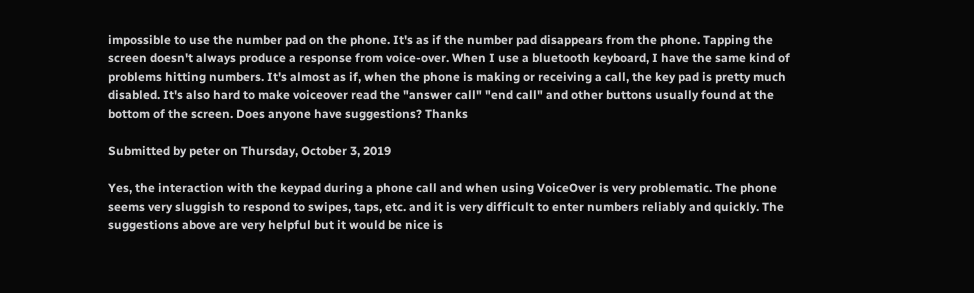impossible to use the number pad on the phone. It's as if the number pad disappears from the phone. Tapping the screen doesn't always produce a response from voice-over. When I use a bluetooth keyboard, I have the same kind of problems hitting numbers. It's almost as if, when the phone is making or receiving a call, the key pad is pretty much disabled. It's also hard to make voiceover read the "answer call" "end call" and other buttons usually found at the bottom of the screen. Does anyone have suggestions? Thanks

Submitted by peter on Thursday, October 3, 2019

Yes, the interaction with the keypad during a phone call and when using VoiceOver is very problematic. The phone seems very sluggish to respond to swipes, taps, etc. and it is very difficult to enter numbers reliably and quickly. The suggestions above are very helpful but it would be nice is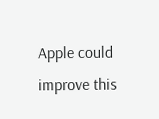Apple could improve this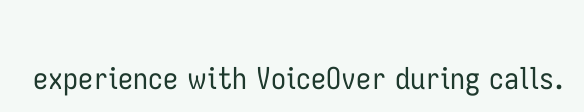experience with VoiceOver during calls.